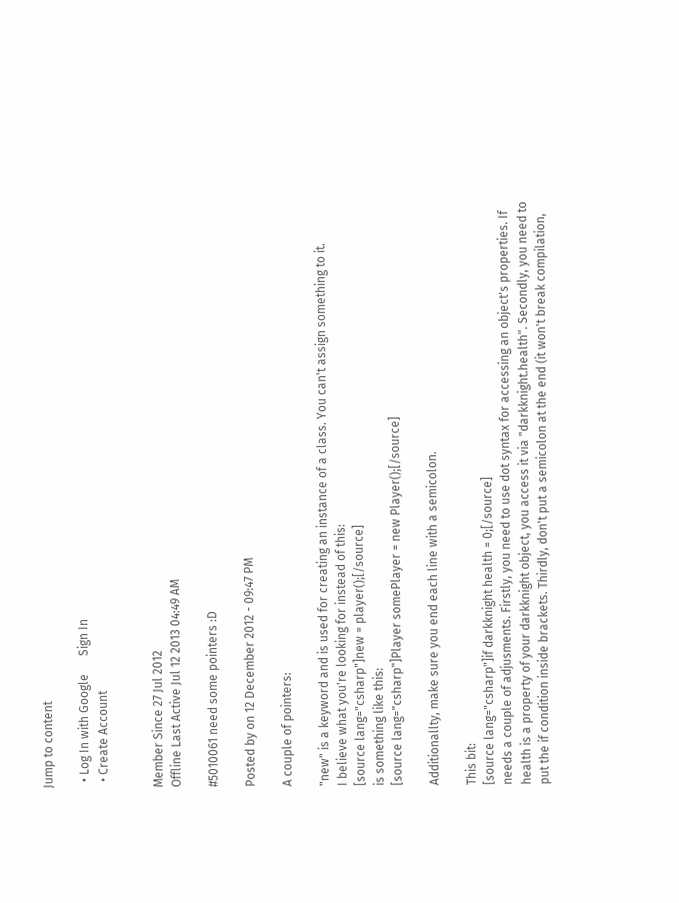Jump to content

  • Log In with Google      Sign In
  • Create Account


Member Since 27 Jul 2012
Offline Last Active Jul 12 2013 04:49 AM

#5010061 need some pointers :D

Posted by on 12 December 2012 - 09:47 PM

A couple of pointers:

"new" is a keyword and is used for creating an instance of a class. You can't assign something to it.
I believe what you're looking for instead of this:
[source lang="csharp"]new = player();[/source]
is something like this:
[source lang="csharp"]Player somePlayer = new Player();[/source]

Additionallty, make sure you end each line with a semicolon.

This bit:
[source lang="csharp"]if darkknight health = 0;[/source]
needs a couple of adjusments. Firstly, you need to use dot syntax for accessing an object's properties. If health is a property of your darkknight object, you access it via "darkknight.health". Secondly, you need to put the if condition inside brackets. Thirdly, don't put a semicolon at the end (it won't break compilation,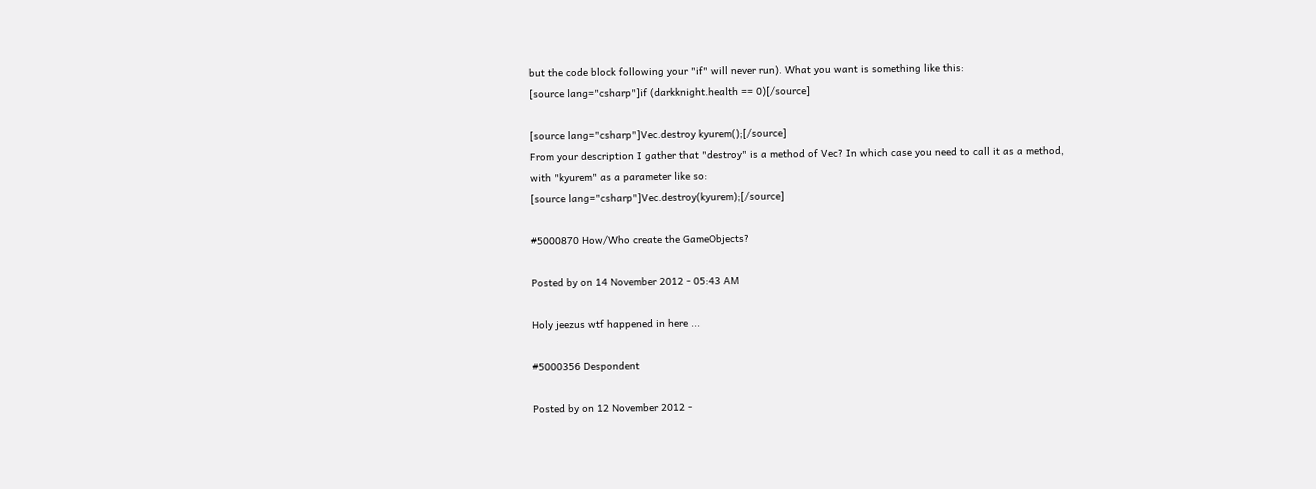but the code block following your "if" will never run). What you want is something like this:
[source lang="csharp"]if (darkknight.health == 0)[/source]

[source lang="csharp"]Vec.destroy kyurem();[/source]
From your description I gather that "destroy" is a method of Vec? In which case you need to call it as a method, with "kyurem" as a parameter like so:
[source lang="csharp"]Vec.destroy(kyurem);[/source]

#5000870 How/Who create the GameObjects?

Posted by on 14 November 2012 - 05:43 AM

Holy jeezus wtf happened in here ...

#5000356 Despondent

Posted by on 12 November 2012 -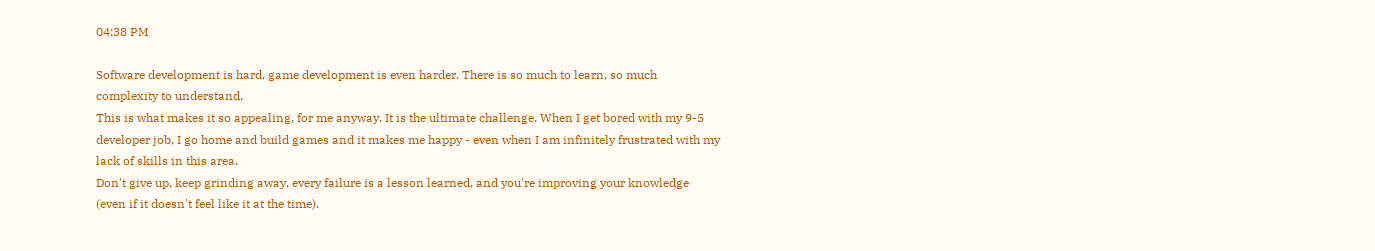04:38 PM

Software development is hard, game development is even harder. There is so much to learn, so much complexity to understand.
This is what makes it so appealing, for me anyway. It is the ultimate challenge. When I get bored with my 9-5 developer job, I go home and build games and it makes me happy - even when I am infinitely frustrated with my lack of skills in this area.
Don't give up, keep grinding away, every failure is a lesson learned, and you're improving your knowledge (even if it doesn't feel like it at the time).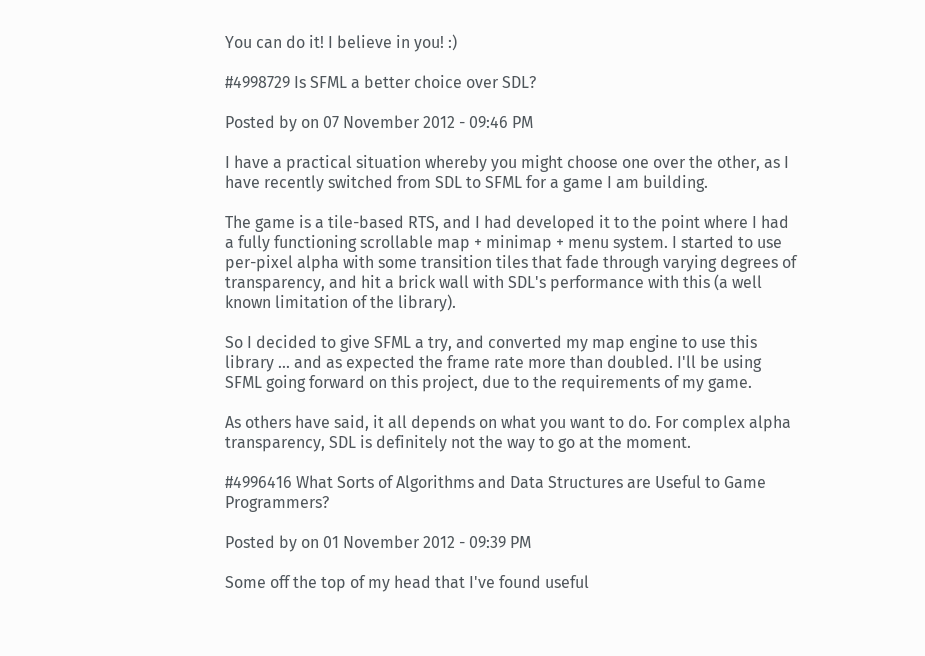You can do it! I believe in you! :)

#4998729 Is SFML a better choice over SDL?

Posted by on 07 November 2012 - 09:46 PM

I have a practical situation whereby you might choose one over the other, as I have recently switched from SDL to SFML for a game I am building.

The game is a tile-based RTS, and I had developed it to the point where I had a fully functioning scrollable map + minimap + menu system. I started to use per-pixel alpha with some transition tiles that fade through varying degrees of transparency, and hit a brick wall with SDL's performance with this (a well known limitation of the library).

So I decided to give SFML a try, and converted my map engine to use this library ... and as expected the frame rate more than doubled. I'll be using SFML going forward on this project, due to the requirements of my game.

As others have said, it all depends on what you want to do. For complex alpha transparency, SDL is definitely not the way to go at the moment.

#4996416 What Sorts of Algorithms and Data Structures are Useful to Game Programmers?

Posted by on 01 November 2012 - 09:39 PM

Some off the top of my head that I've found useful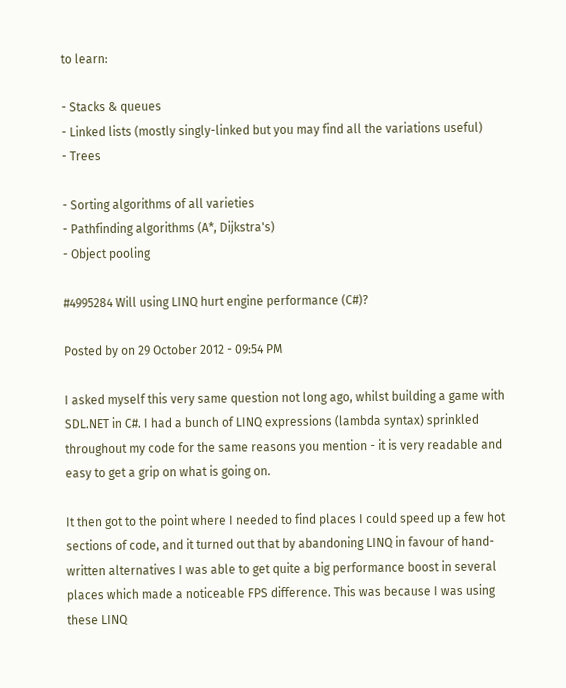to learn:

- Stacks & queues
- Linked lists (mostly singly-linked but you may find all the variations useful)
- Trees

- Sorting algorithms of all varieties
- Pathfinding algorithms (A*, Dijkstra's)
- Object pooling

#4995284 Will using LINQ hurt engine performance (C#)?

Posted by on 29 October 2012 - 09:54 PM

I asked myself this very same question not long ago, whilst building a game with SDL.NET in C#. I had a bunch of LINQ expressions (lambda syntax) sprinkled throughout my code for the same reasons you mention - it is very readable and easy to get a grip on what is going on.

It then got to the point where I needed to find places I could speed up a few hot sections of code, and it turned out that by abandoning LINQ in favour of hand-written alternatives I was able to get quite a big performance boost in several places which made a noticeable FPS difference. This was because I was using these LINQ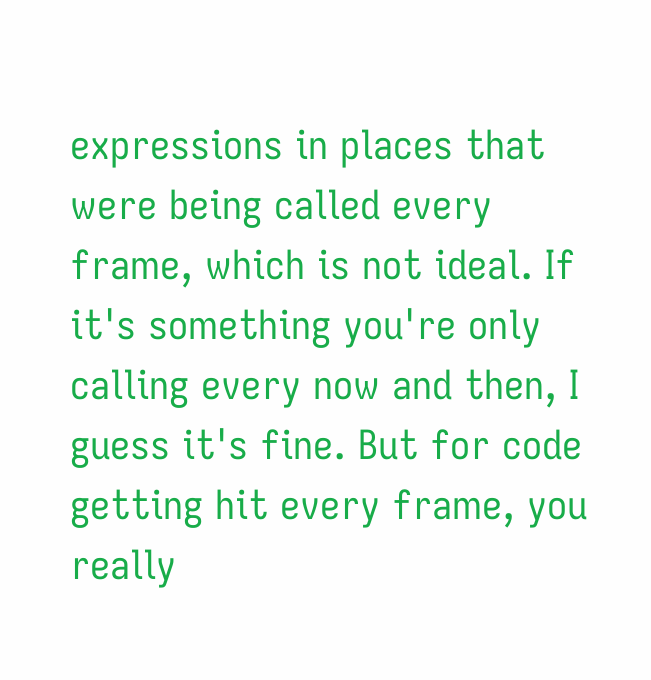expressions in places that were being called every frame, which is not ideal. If it's something you're only calling every now and then, I guess it's fine. But for code getting hit every frame, you really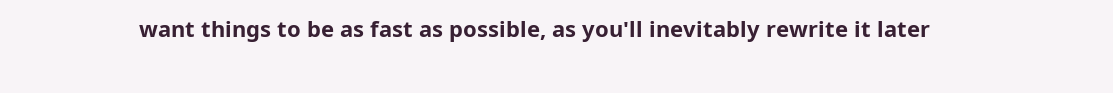want things to be as fast as possible, as you'll inevitably rewrite it later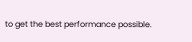to get the best performance possible.